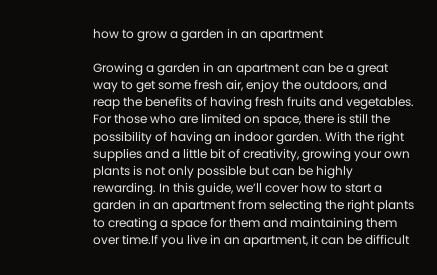how to grow a garden in an apartment

Growing a garden in an apartment can be a great way to get some fresh air, enjoy the outdoors, and reap the benefits of having fresh fruits and vegetables. For those who are limited on space, there is still the possibility of having an indoor garden. With the right supplies and a little bit of creativity, growing your own plants is not only possible but can be highly rewarding. In this guide, we’ll cover how to start a garden in an apartment from selecting the right plants to creating a space for them and maintaining them over time.If you live in an apartment, it can be difficult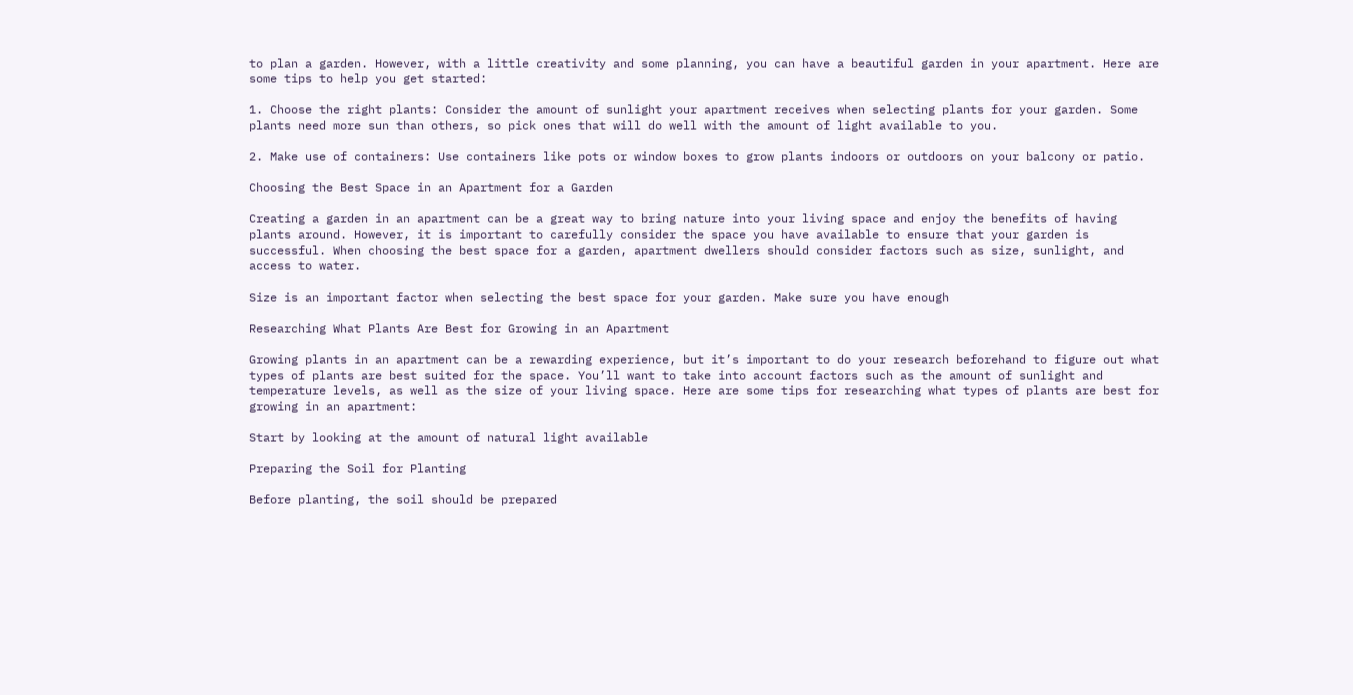to plan a garden. However, with a little creativity and some planning, you can have a beautiful garden in your apartment. Here are some tips to help you get started:

1. Choose the right plants: Consider the amount of sunlight your apartment receives when selecting plants for your garden. Some plants need more sun than others, so pick ones that will do well with the amount of light available to you.

2. Make use of containers: Use containers like pots or window boxes to grow plants indoors or outdoors on your balcony or patio.

Choosing the Best Space in an Apartment for a Garden

Creating a garden in an apartment can be a great way to bring nature into your living space and enjoy the benefits of having plants around. However, it is important to carefully consider the space you have available to ensure that your garden is successful. When choosing the best space for a garden, apartment dwellers should consider factors such as size, sunlight, and access to water.

Size is an important factor when selecting the best space for your garden. Make sure you have enough

Researching What Plants Are Best for Growing in an Apartment

Growing plants in an apartment can be a rewarding experience, but it’s important to do your research beforehand to figure out what types of plants are best suited for the space. You’ll want to take into account factors such as the amount of sunlight and temperature levels, as well as the size of your living space. Here are some tips for researching what types of plants are best for growing in an apartment:

Start by looking at the amount of natural light available

Preparing the Soil for Planting

Before planting, the soil should be prepared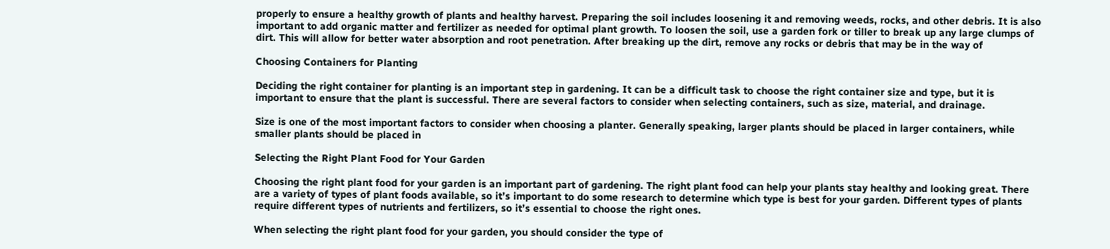properly to ensure a healthy growth of plants and healthy harvest. Preparing the soil includes loosening it and removing weeds, rocks, and other debris. It is also important to add organic matter and fertilizer as needed for optimal plant growth. To loosen the soil, use a garden fork or tiller to break up any large clumps of dirt. This will allow for better water absorption and root penetration. After breaking up the dirt, remove any rocks or debris that may be in the way of

Choosing Containers for Planting

Deciding the right container for planting is an important step in gardening. It can be a difficult task to choose the right container size and type, but it is important to ensure that the plant is successful. There are several factors to consider when selecting containers, such as size, material, and drainage.

Size is one of the most important factors to consider when choosing a planter. Generally speaking, larger plants should be placed in larger containers, while smaller plants should be placed in

Selecting the Right Plant Food for Your Garden

Choosing the right plant food for your garden is an important part of gardening. The right plant food can help your plants stay healthy and looking great. There are a variety of types of plant foods available, so it’s important to do some research to determine which type is best for your garden. Different types of plants require different types of nutrients and fertilizers, so it’s essential to choose the right ones.

When selecting the right plant food for your garden, you should consider the type of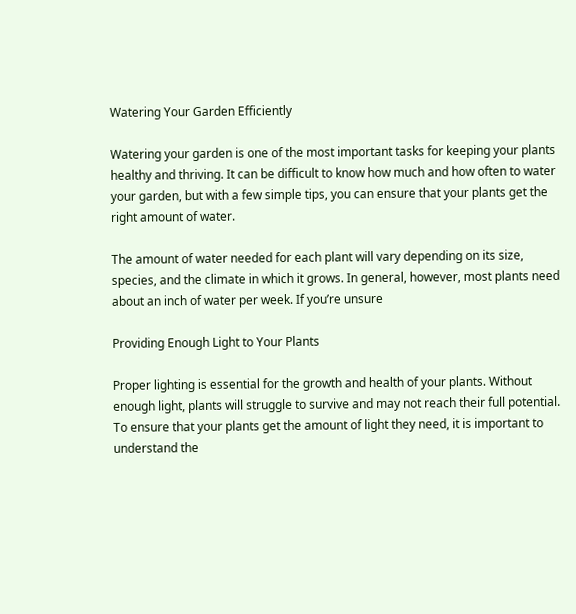Watering Your Garden Efficiently

Watering your garden is one of the most important tasks for keeping your plants healthy and thriving. It can be difficult to know how much and how often to water your garden, but with a few simple tips, you can ensure that your plants get the right amount of water.

The amount of water needed for each plant will vary depending on its size, species, and the climate in which it grows. In general, however, most plants need about an inch of water per week. If you’re unsure

Providing Enough Light to Your Plants

Proper lighting is essential for the growth and health of your plants. Without enough light, plants will struggle to survive and may not reach their full potential. To ensure that your plants get the amount of light they need, it is important to understand the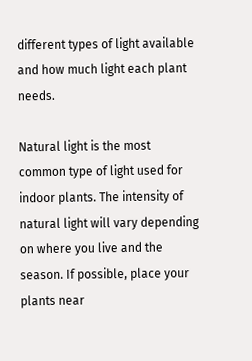different types of light available and how much light each plant needs.

Natural light is the most common type of light used for indoor plants. The intensity of natural light will vary depending on where you live and the season. If possible, place your plants near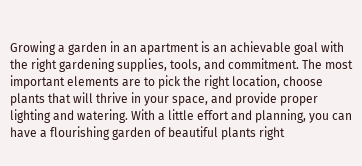Growing a garden in an apartment is an achievable goal with the right gardening supplies, tools, and commitment. The most important elements are to pick the right location, choose plants that will thrive in your space, and provide proper lighting and watering. With a little effort and planning, you can have a flourishing garden of beautiful plants right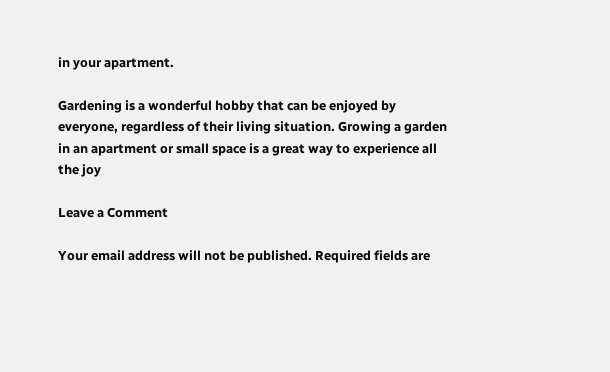in your apartment.

Gardening is a wonderful hobby that can be enjoyed by everyone, regardless of their living situation. Growing a garden in an apartment or small space is a great way to experience all the joy

Leave a Comment

Your email address will not be published. Required fields are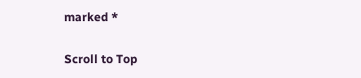marked *

Scroll to Top